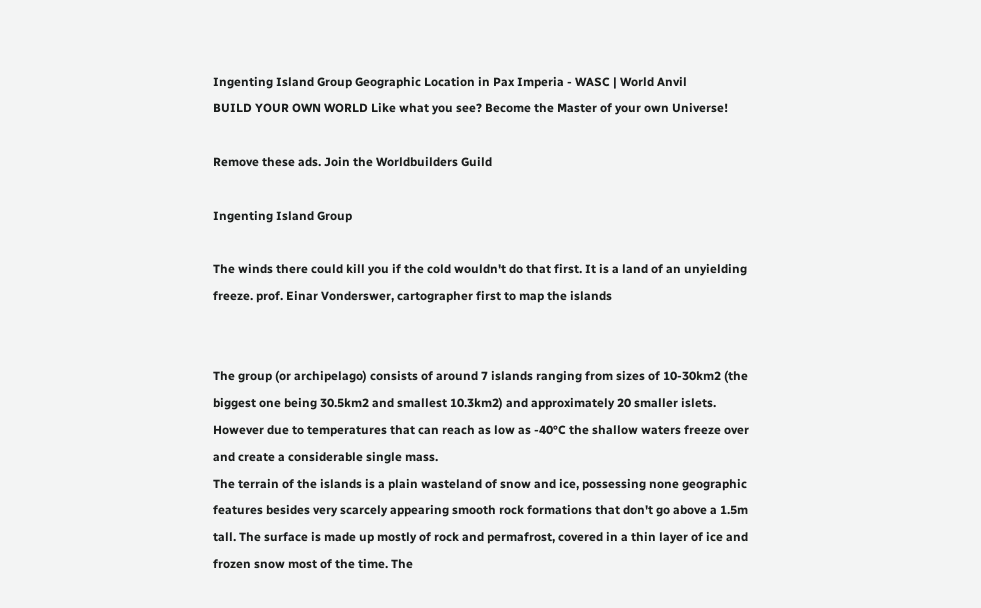Ingenting Island Group Geographic Location in Pax Imperia - WASC | World Anvil
BUILD YOUR OWN WORLD Like what you see? Become the Master of your own Universe!

Remove these ads. Join the Worldbuilders Guild

Ingenting Island Group

The winds there could kill you if the cold wouldn't do that first. It is a land of an unyielding freeze. prof. Einar Vonderswer, cartographer first to map the islands


The group (or archipelago) consists of around 7 islands ranging from sizes of 10-30km2 (the biggest one being 30.5km2 and smallest 10.3km2) and approximately 20 smaller islets. However due to temperatures that can reach as low as -40°C the shallow waters freeze over and create a considerable single mass.
The terrain of the islands is a plain wasteland of snow and ice, possessing none geographic features besides very scarcely appearing smooth rock formations that don't go above a 1.5m tall. The surface is made up mostly of rock and permafrost, covered in a thin layer of ice and frozen snow most of the time. The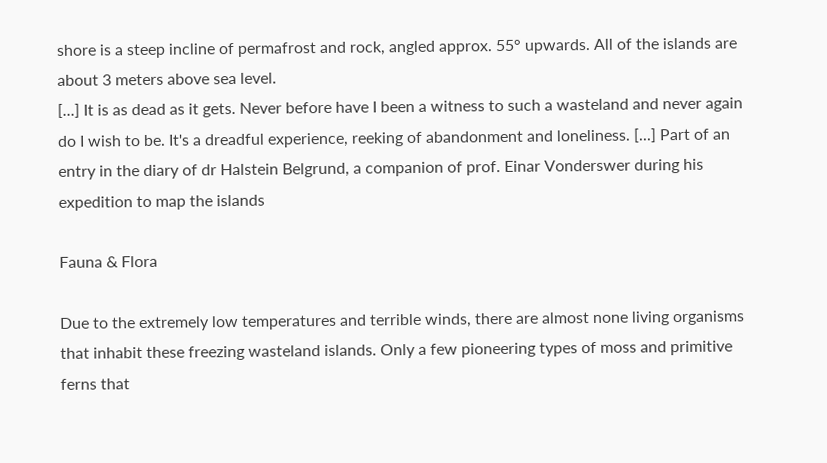shore is a steep incline of permafrost and rock, angled approx. 55° upwards. All of the islands are about 3 meters above sea level.
[...] It is as dead as it gets. Never before have I been a witness to such a wasteland and never again do I wish to be. It's a dreadful experience, reeking of abandonment and loneliness. [...] Part of an entry in the diary of dr Halstein Belgrund, a companion of prof. Einar Vonderswer during his expedition to map the islands

Fauna & Flora

Due to the extremely low temperatures and terrible winds, there are almost none living organisms that inhabit these freezing wasteland islands. Only a few pioneering types of moss and primitive ferns that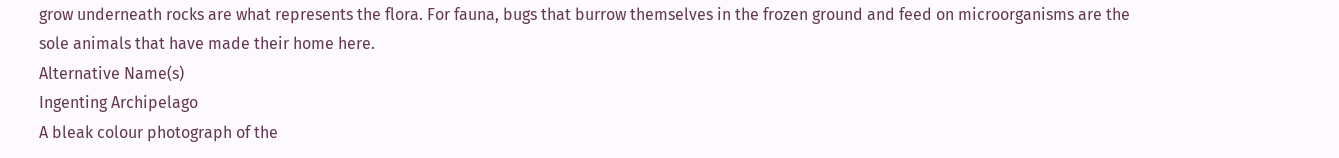grow underneath rocks are what represents the flora. For fauna, bugs that burrow themselves in the frozen ground and feed on microorganisms are the sole animals that have made their home here.
Alternative Name(s)
Ingenting Archipelago
A bleak colour photograph of the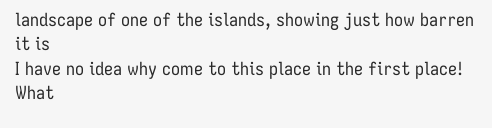landscape of one of the islands, showing just how barren it is
I have no idea why come to this place in the first place! What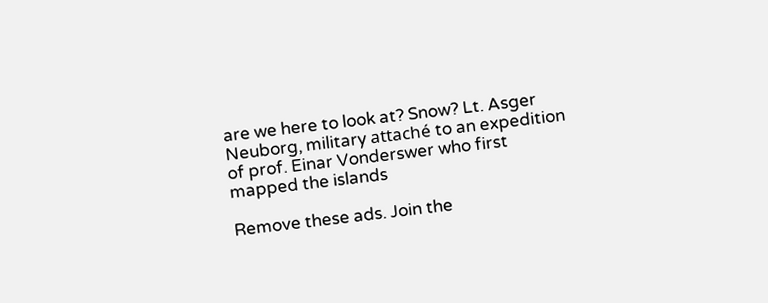are we here to look at? Snow? Lt. Asger Neuborg, military attaché to an expedition of prof. Einar Vonderswer who first mapped the islands

Remove these ads. Join the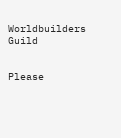Worldbuilders Guild


Please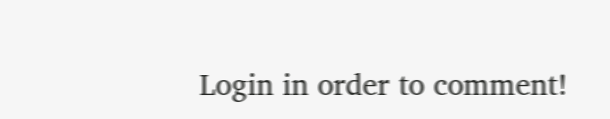Login in order to comment!